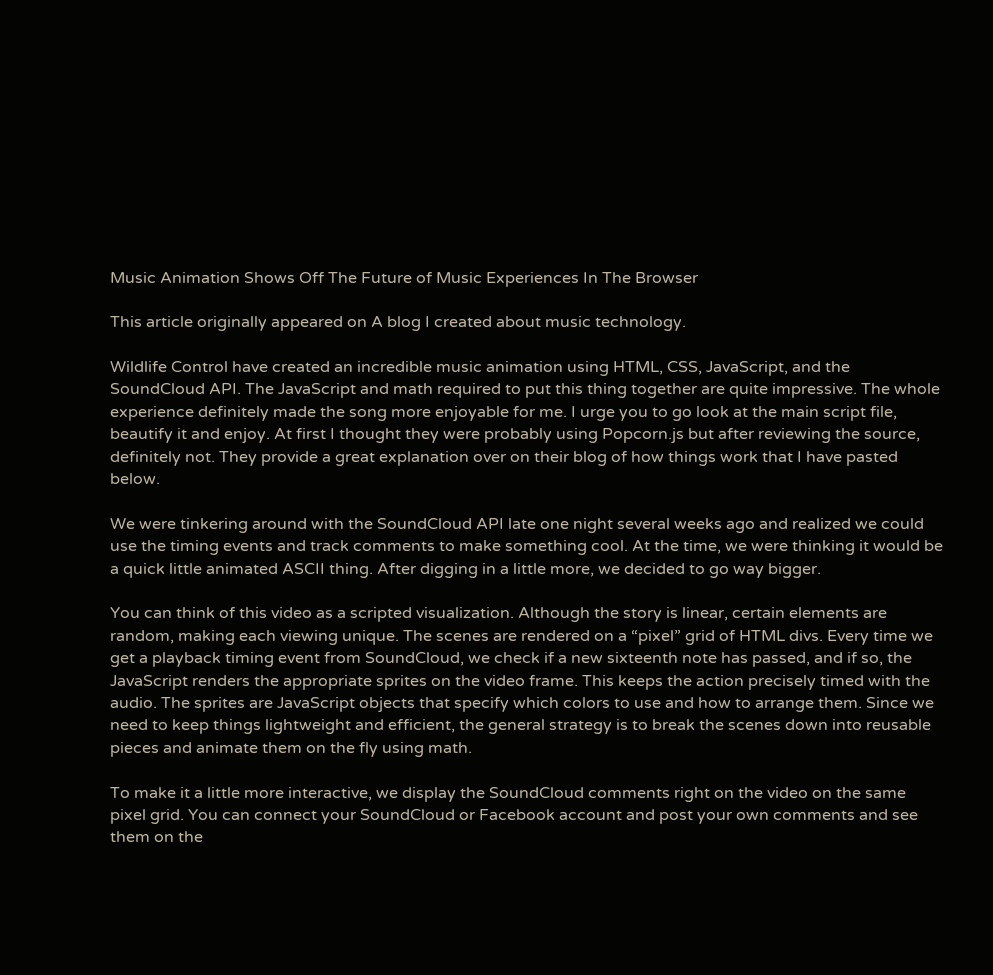Music Animation Shows Off The Future of Music Experiences In The Browser

This article originally appeared on A blog I created about music technology.

Wildlife Control have created an incredible music animation using HTML, CSS, JavaScript, and the SoundCloud API. The JavaScript and math required to put this thing together are quite impressive. The whole experience definitely made the song more enjoyable for me. I urge you to go look at the main script file, beautify it and enjoy. At first I thought they were probably using Popcorn.js but after reviewing the source, definitely not. They provide a great explanation over on their blog of how things work that I have pasted below.

We were tinkering around with the SoundCloud API late one night several weeks ago and realized we could use the timing events and track comments to make something cool. At the time, we were thinking it would be a quick little animated ASCII thing. After digging in a little more, we decided to go way bigger.

You can think of this video as a scripted visualization. Although the story is linear, certain elements are random, making each viewing unique. The scenes are rendered on a “pixel” grid of HTML divs. Every time we get a playback timing event from SoundCloud, we check if a new sixteenth note has passed, and if so, the JavaScript renders the appropriate sprites on the video frame. This keeps the action precisely timed with the audio. The sprites are JavaScript objects that specify which colors to use and how to arrange them. Since we need to keep things lightweight and efficient, the general strategy is to break the scenes down into reusable pieces and animate them on the fly using math.

To make it a little more interactive, we display the SoundCloud comments right on the video on the same pixel grid. You can connect your SoundCloud or Facebook account and post your own comments and see them on the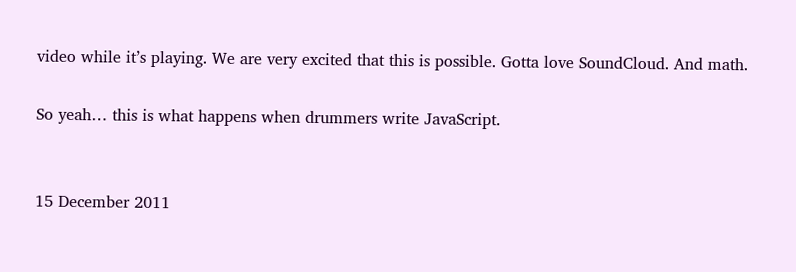video while it’s playing. We are very excited that this is possible. Gotta love SoundCloud. And math.

So yeah… this is what happens when drummers write JavaScript.


15 December 2011